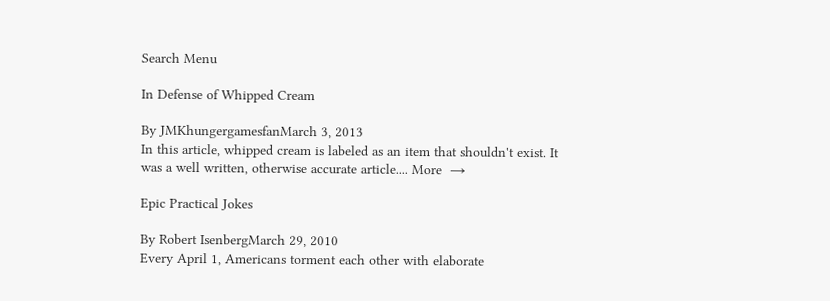Search Menu

In Defense of Whipped Cream

By JMKhungergamesfanMarch 3, 2013
In this article, whipped cream is labeled as an item that shouldn't exist. It was a well written, otherwise accurate article.... More  →

Epic Practical Jokes

By Robert IsenbergMarch 29, 2010
Every April 1, Americans torment each other with elaborate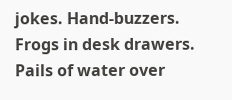jokes. Hand-buzzers. Frogs in desk drawers. Pails of water over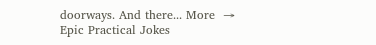doorways. And there... More  →
Epic Practical Jokes